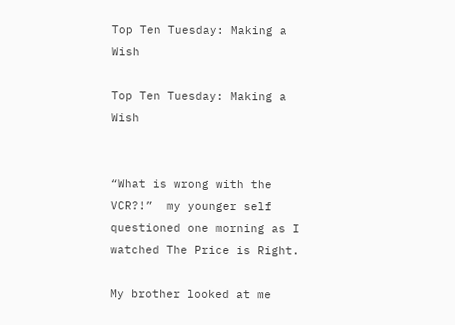Top Ten Tuesday: Making a Wish

Top Ten Tuesday: Making a Wish


“What is wrong with the VCR?!”  my younger self questioned one morning as I watched The Price is Right.

My brother looked at me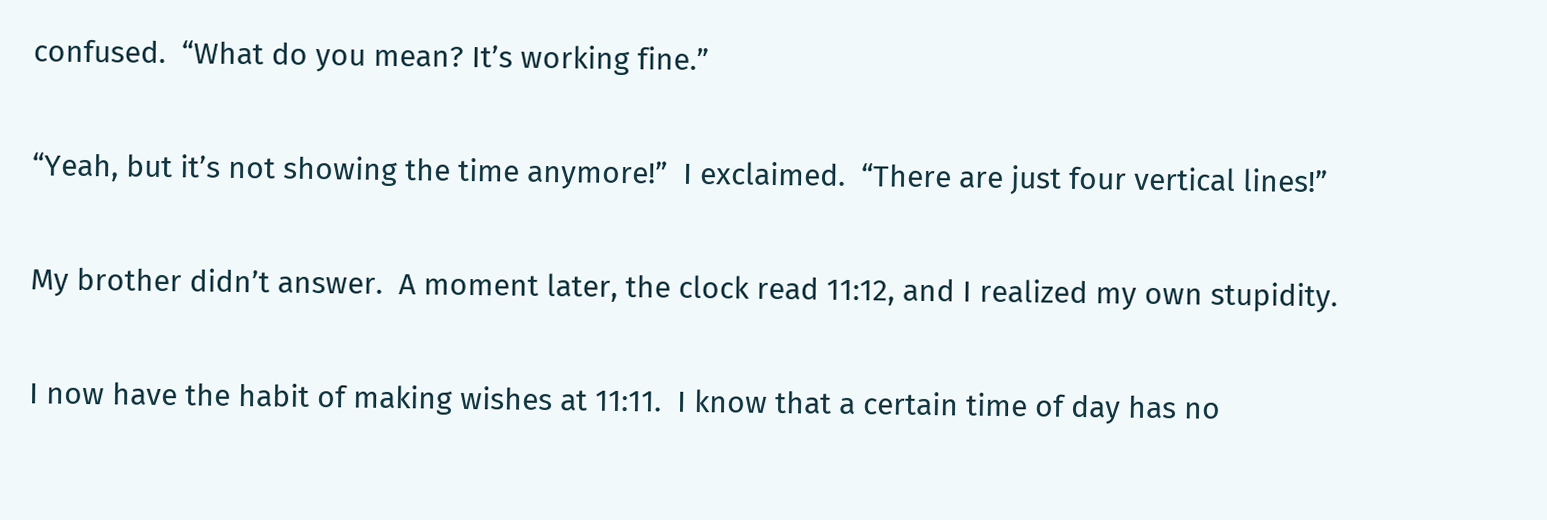confused.  “What do you mean? It’s working fine.”

“Yeah, but it’s not showing the time anymore!”  I exclaimed.  “There are just four vertical lines!”

My brother didn’t answer.  A moment later, the clock read 11:12, and I realized my own stupidity.

I now have the habit of making wishes at 11:11.  I know that a certain time of day has no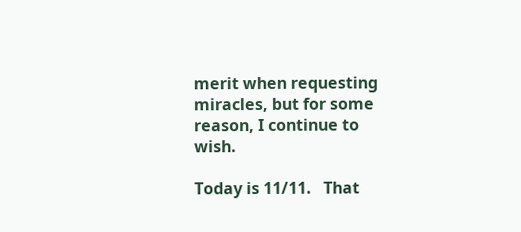merit when requesting miracles, but for some reason, I continue to wish.

Today is 11/11.   That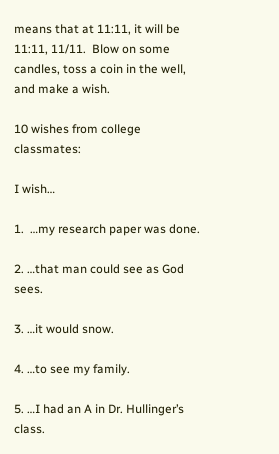means that at 11:11, it will be 11:11, 11/11.  Blow on some candles, toss a coin in the well, and make a wish.

10 wishes from college classmates:

I wish…

1.  …my research paper was done.

2. …that man could see as God sees.

3. …it would snow.

4. …to see my family.

5. …I had an A in Dr. Hullinger’s class.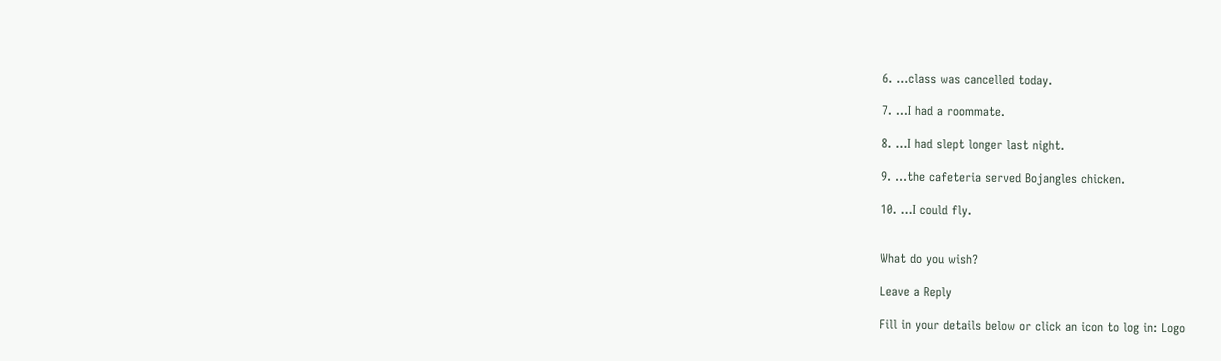6. …class was cancelled today.

7. …I had a roommate.

8. …I had slept longer last night.

9. …the cafeteria served Bojangles chicken.

10. …I could fly.


What do you wish?

Leave a Reply

Fill in your details below or click an icon to log in: Logo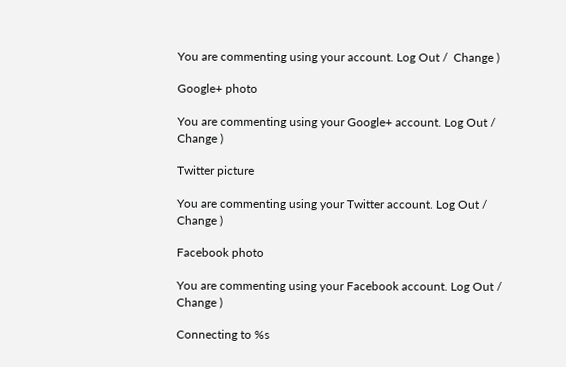You are commenting using your account. Log Out /  Change )

Google+ photo

You are commenting using your Google+ account. Log Out /  Change )

Twitter picture

You are commenting using your Twitter account. Log Out /  Change )

Facebook photo

You are commenting using your Facebook account. Log Out /  Change )

Connecting to %s